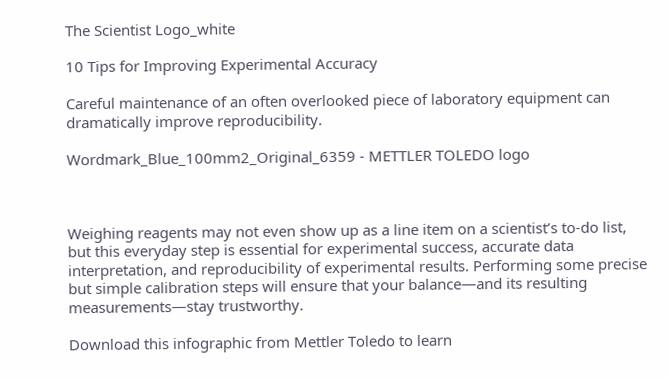The Scientist Logo_white

10 Tips for Improving Experimental Accuracy

Careful maintenance of an often overlooked piece of laboratory equipment can dramatically improve reproducibility.

Wordmark_Blue_100mm2_Original_6359 - METTLER TOLEDO logo



Weighing reagents may not even show up as a line item on a scientist’s to-do list, but this everyday step is essential for experimental success, accurate data interpretation, and reproducibility of experimental results. Performing some precise but simple calibration steps will ensure that your balance—and its resulting measurements—stay trustworthy.

Download this infographic from Mettler Toledo to learn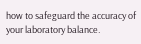how to safeguard the accuracy of your laboratory balance.